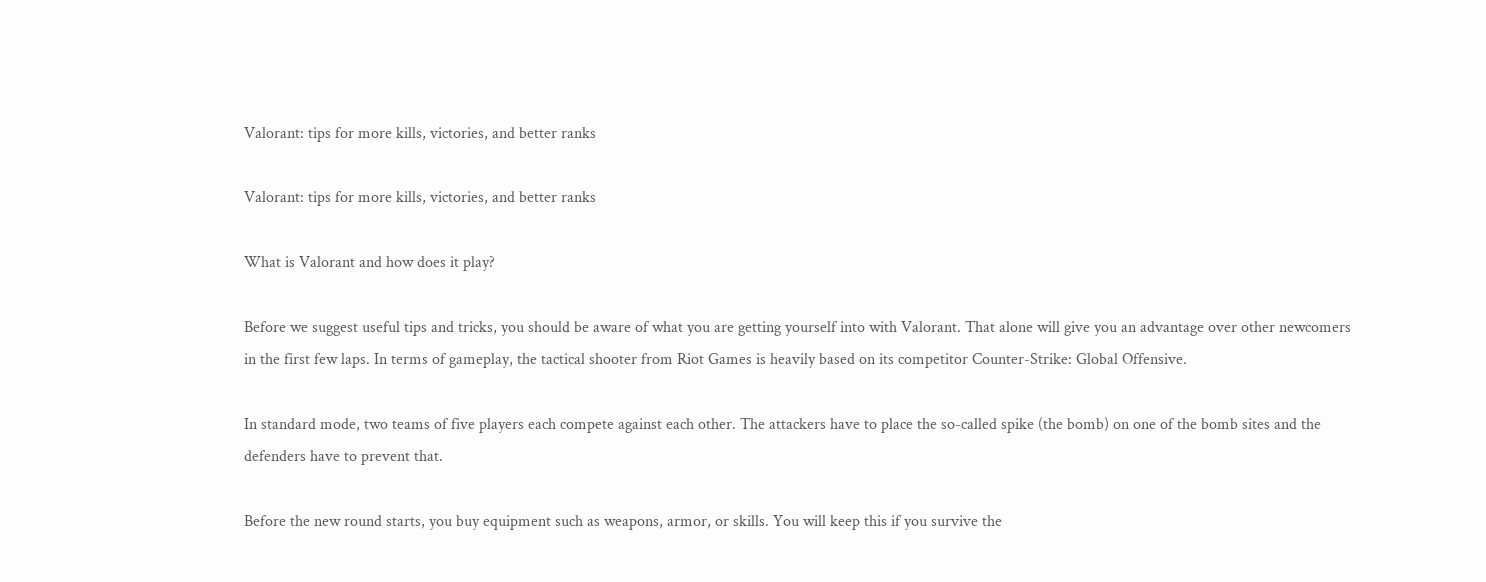Valorant: tips for more kills, victories, and better ranks

Valorant: tips for more kills, victories, and better ranks

What is Valorant and how does it play?

Before we suggest useful tips and tricks, you should be aware of what you are getting yourself into with Valorant. That alone will give you an advantage over other newcomers in the first few laps. In terms of gameplay, the tactical shooter from Riot Games is heavily based on its competitor Counter-Strike: Global Offensive.

In standard mode, two teams of five players each compete against each other. The attackers have to place the so-called spike (the bomb) on one of the bomb sites and the defenders have to prevent that.

Before the new round starts, you buy equipment such as weapons, armor, or skills. You will keep this if you survive the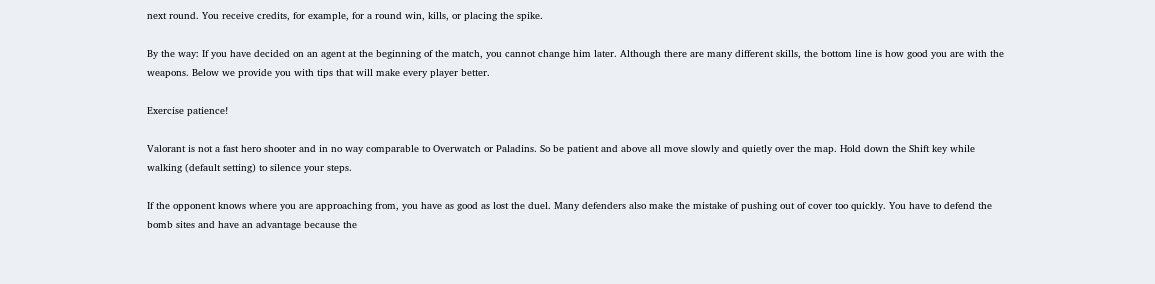next round. You receive credits, for example, for a round win, kills, or placing the spike.

By the way: If you have decided on an agent at the beginning of the match, you cannot change him later. Although there are many different skills, the bottom line is how good you are with the weapons. Below we provide you with tips that will make every player better.

Exercise patience!

Valorant is not a fast hero shooter and in no way comparable to Overwatch or Paladins. So be patient and above all move slowly and quietly over the map. Hold down the Shift key while walking (default setting) to silence your steps.

If the opponent knows where you are approaching from, you have as good as lost the duel. Many defenders also make the mistake of pushing out of cover too quickly. You have to defend the bomb sites and have an advantage because the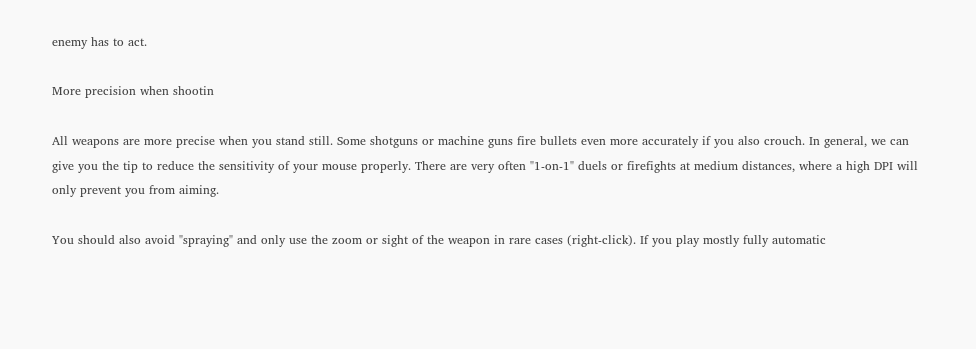enemy has to act.

More precision when shootin

All weapons are more precise when you stand still. Some shotguns or machine guns fire bullets even more accurately if you also crouch. In general, we can give you the tip to reduce the sensitivity of your mouse properly. There are very often "1-on-1" duels or firefights at medium distances, where a high DPI will only prevent you from aiming.

You should also avoid "spraying" and only use the zoom or sight of the weapon in rare cases (right-click). If you play mostly fully automatic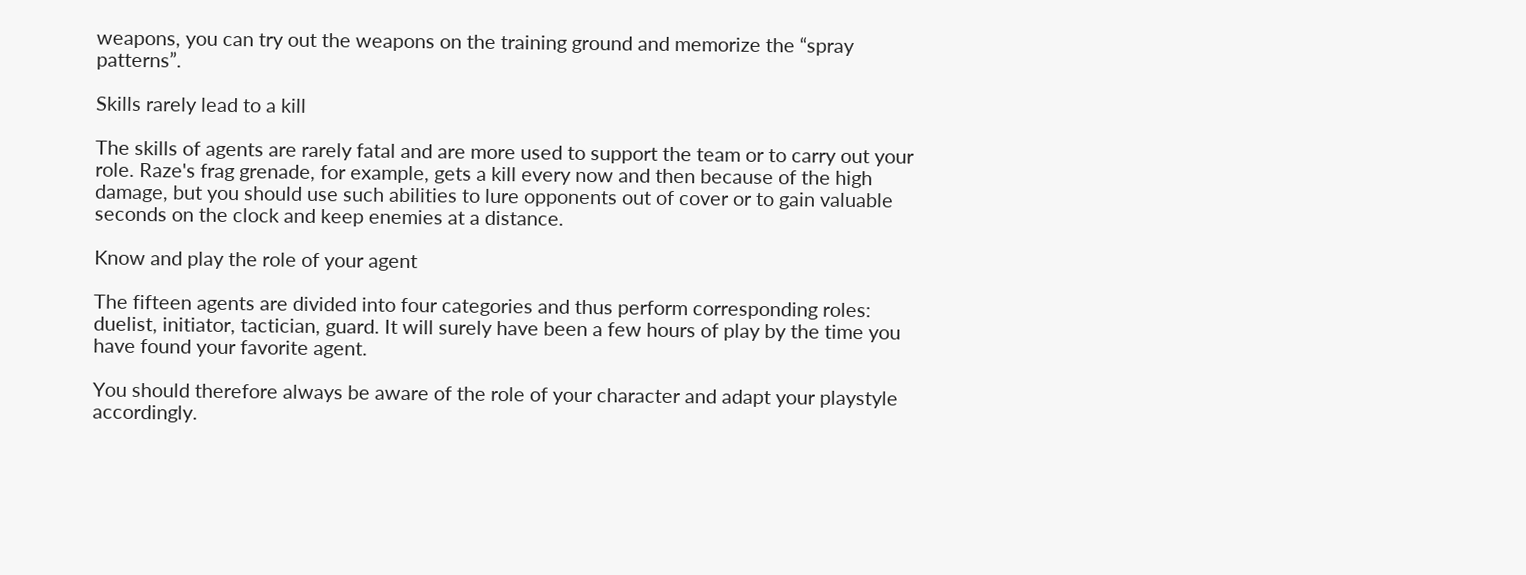weapons, you can try out the weapons on the training ground and memorize the “spray patterns”.

Skills rarely lead to a kill

The skills of agents are rarely fatal and are more used to support the team or to carry out your role. Raze's frag grenade, for example, gets a kill every now and then because of the high damage, but you should use such abilities to lure opponents out of cover or to gain valuable seconds on the clock and keep enemies at a distance.

Know and play the role of your agent

The fifteen agents are divided into four categories and thus perform corresponding roles: duelist, initiator, tactician, guard. It will surely have been a few hours of play by the time you have found your favorite agent.

You should therefore always be aware of the role of your character and adapt your playstyle accordingly.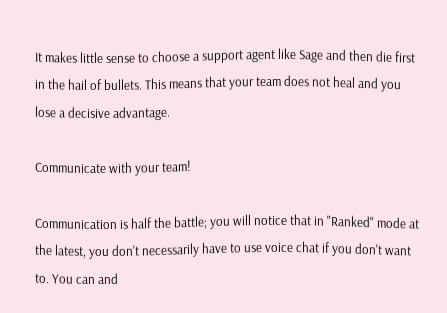It makes little sense to choose a support agent like Sage and then die first in the hail of bullets. This means that your team does not heal and you lose a decisive advantage.

Communicate with your team!

Communication is half the battle; you will notice that in "Ranked" mode at the latest, you don't necessarily have to use voice chat if you don't want to. You can and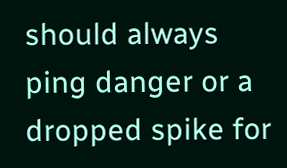should always ping danger or a dropped spike for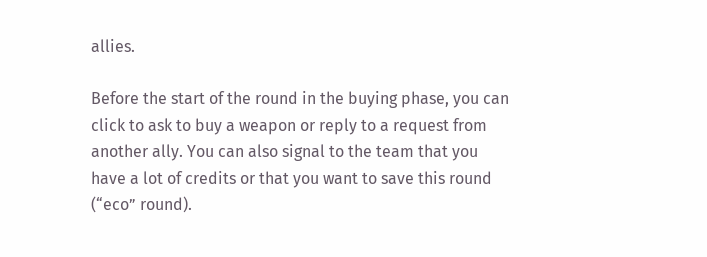allies.

Before the start of the round in the buying phase, you can click to ask to buy a weapon or reply to a request from another ally. You can also signal to the team that you have a lot of credits or that you want to save this round (“eco” round).